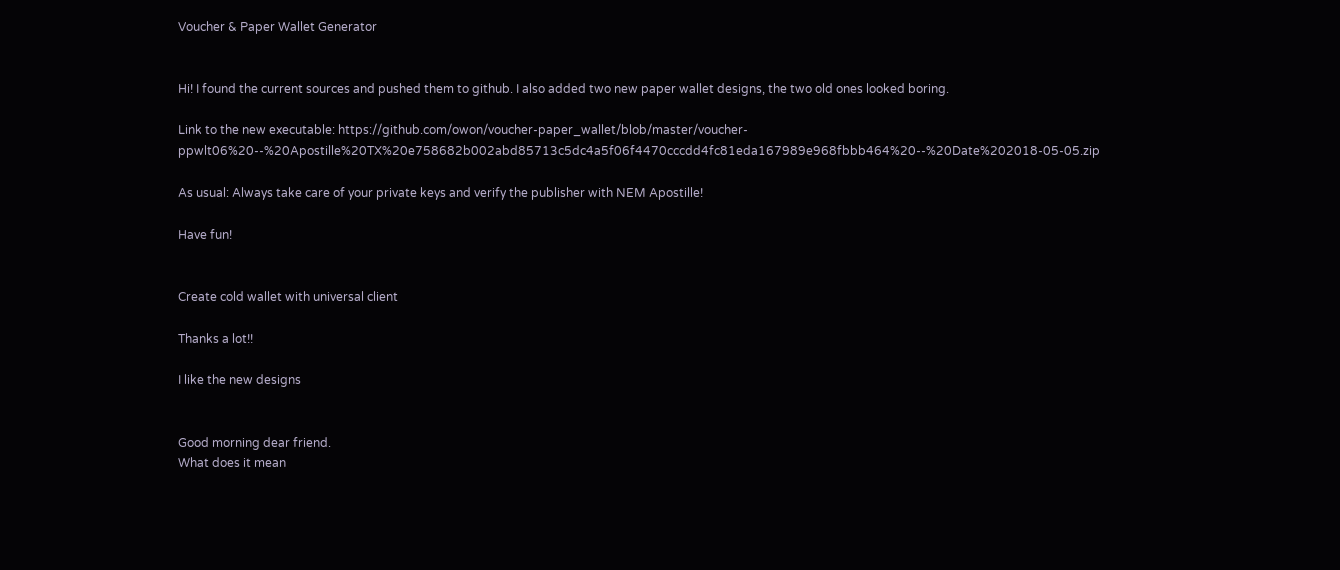Voucher & Paper Wallet Generator


Hi! I found the current sources and pushed them to github. I also added two new paper wallet designs, the two old ones looked boring.

Link to the new executable: https://github.com/owon/voucher-paper_wallet/blob/master/voucher-ppwlt06%20--%20Apostille%20TX%20e758682b002abd85713c5dc4a5f06f4470cccdd4fc81eda167989e968fbbb464%20--%20Date%202018-05-05.zip

As usual: Always take care of your private keys and verify the publisher with NEM Apostille!

Have fun!


Create cold wallet with universal client

Thanks a lot!!

I like the new designs


Good morning dear friend.
What does it mean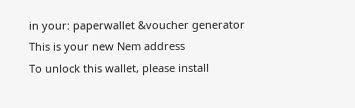in your: paperwallet &voucher generator
This is your new Nem address
To unlock this wallet, please install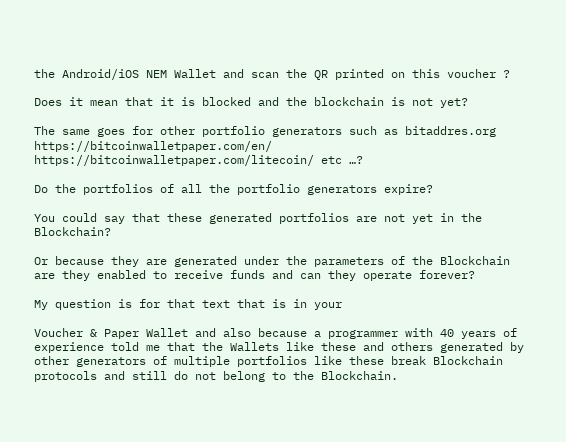the Android/iOS NEM Wallet and scan the QR printed on this voucher ?

Does it mean that it is blocked and the blockchain is not yet?

The same goes for other portfolio generators such as bitaddres.org https://bitcoinwalletpaper.com/en/ https://bitcoinwalletpaper.com/litecoin/ etc …?

Do the portfolios of all the portfolio generators expire?

You could say that these generated portfolios are not yet in the Blockchain?

Or because they are generated under the parameters of the Blockchain are they enabled to receive funds and can they operate forever?

My question is for that text that is in your

Voucher & Paper Wallet and also because a programmer with 40 years of experience told me that the Wallets like these and others generated by other generators of multiple portfolios like these break Blockchain protocols and still do not belong to the Blockchain.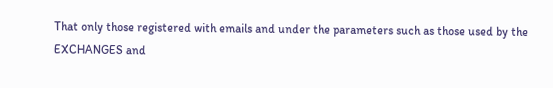That only those registered with emails and under the parameters such as those used by the EXCHANGES and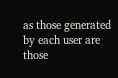as those generated by each user are those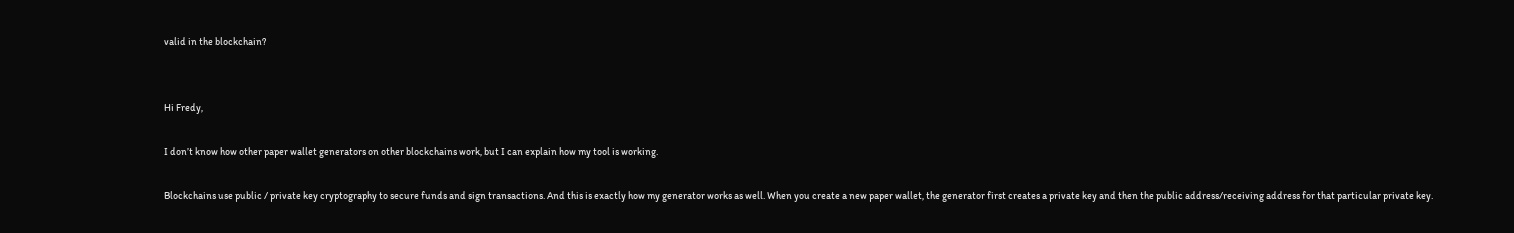valid in the blockchain?


Hi Fredy,

I don’t know how other paper wallet generators on other blockchains work, but I can explain how my tool is working.

Blockchains use public / private key cryptography to secure funds and sign transactions. And this is exactly how my generator works as well. When you create a new paper wallet, the generator first creates a private key and then the public address/receiving address for that particular private key.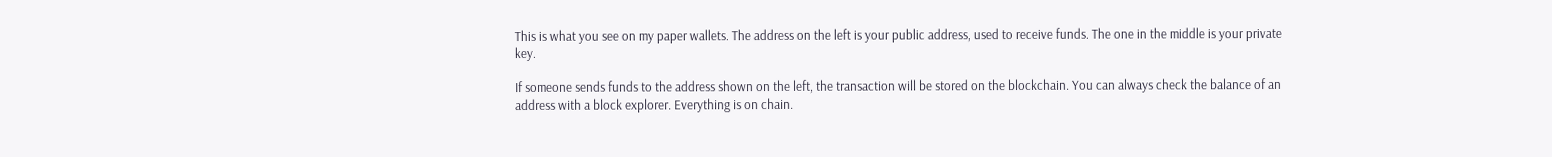This is what you see on my paper wallets. The address on the left is your public address, used to receive funds. The one in the middle is your private key.

If someone sends funds to the address shown on the left, the transaction will be stored on the blockchain. You can always check the balance of an address with a block explorer. Everything is on chain.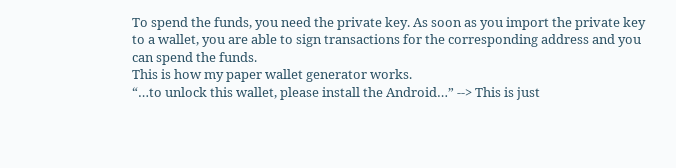To spend the funds, you need the private key. As soon as you import the private key to a wallet, you are able to sign transactions for the corresponding address and you can spend the funds.
This is how my paper wallet generator works.
“…to unlock this wallet, please install the Android…” --> This is just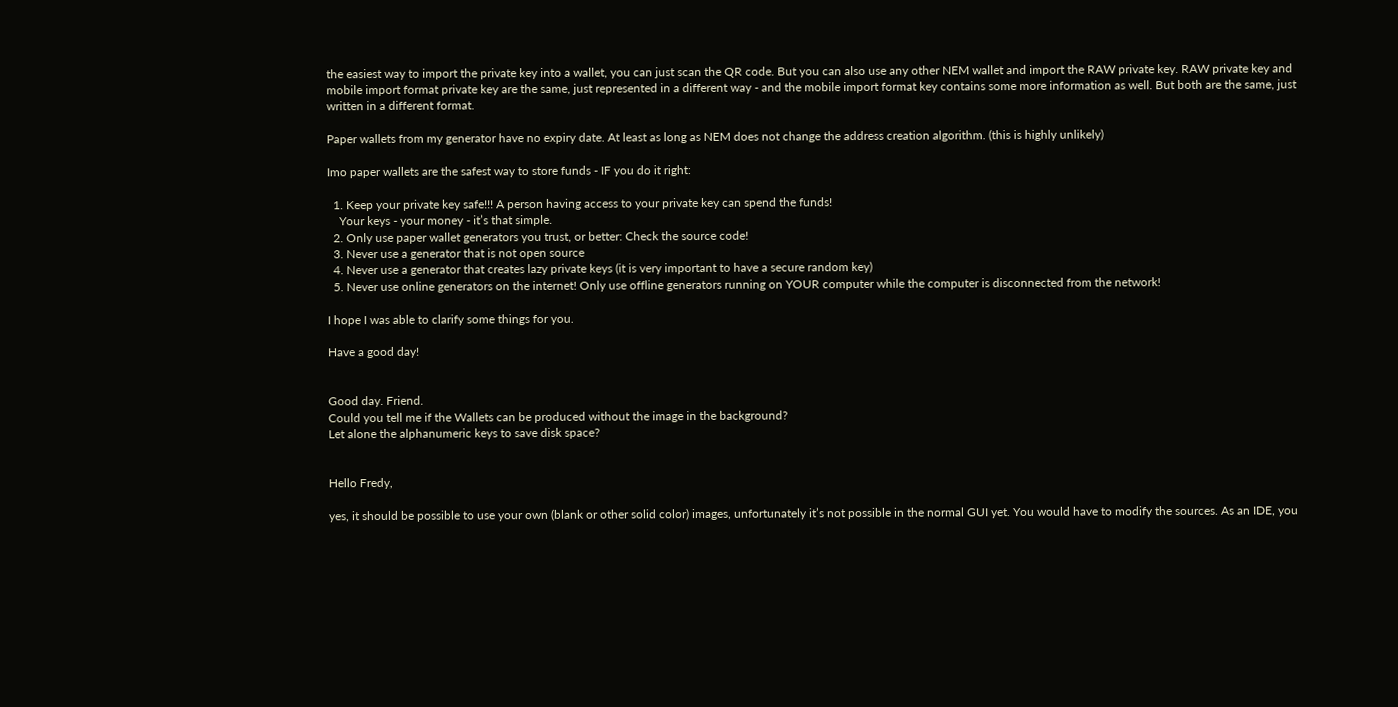the easiest way to import the private key into a wallet, you can just scan the QR code. But you can also use any other NEM wallet and import the RAW private key. RAW private key and mobile import format private key are the same, just represented in a different way - and the mobile import format key contains some more information as well. But both are the same, just written in a different format.

Paper wallets from my generator have no expiry date. At least as long as NEM does not change the address creation algorithm. (this is highly unlikely)

Imo paper wallets are the safest way to store funds - IF you do it right:

  1. Keep your private key safe!!! A person having access to your private key can spend the funds!
    Your keys - your money - it’s that simple.
  2. Only use paper wallet generators you trust, or better: Check the source code!
  3. Never use a generator that is not open source
  4. Never use a generator that creates lazy private keys (it is very important to have a secure random key)
  5. Never use online generators on the internet! Only use offline generators running on YOUR computer while the computer is disconnected from the network!

I hope I was able to clarify some things for you.

Have a good day!


Good day. Friend.
Could you tell me if the Wallets can be produced without the image in the background?
Let alone the alphanumeric keys to save disk space?


Hello Fredy,

yes, it should be possible to use your own (blank or other solid color) images, unfortunately it’s not possible in the normal GUI yet. You would have to modify the sources. As an IDE, you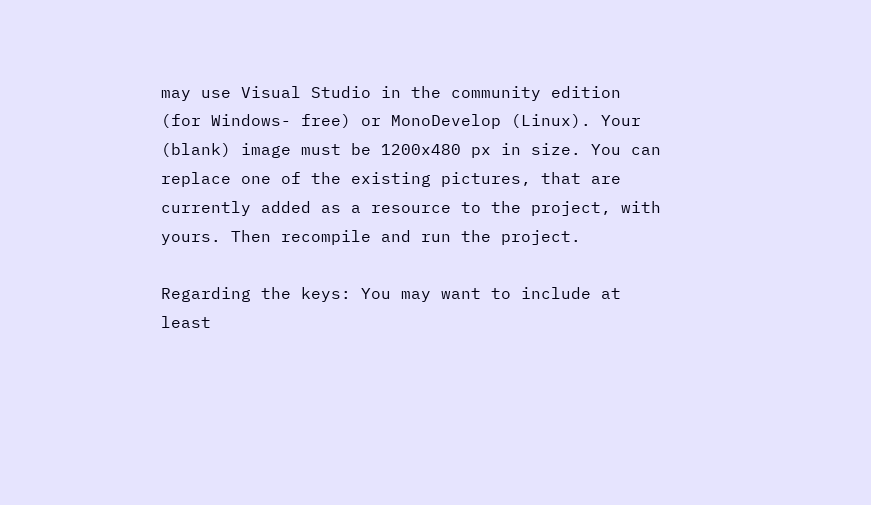may use Visual Studio in the community edition (for Windows- free) or MonoDevelop (Linux). Your (blank) image must be 1200x480 px in size. You can replace one of the existing pictures, that are currently added as a resource to the project, with yours. Then recompile and run the project.

Regarding the keys: You may want to include at least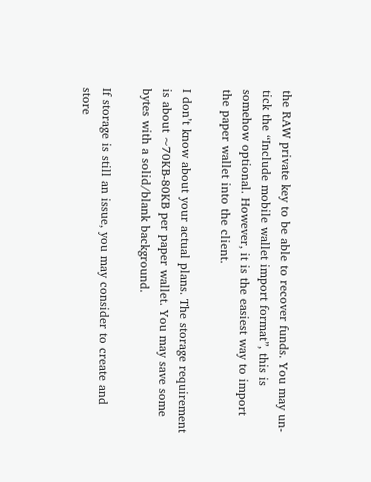the RAW private key to be able to recover funds. You may un-tick the “Include mobile wallet import format”, this is somehow optional. However, it is the easiest way to import the paper wallet into the client.

I don’t know about your actual plans. The storage requirement is about ~70KB-80KB per paper wallet. You may save some bytes with a solid/blank background.

If storage is still an issue, you may consider to create and store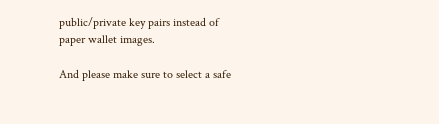public/private key pairs instead of paper wallet images.

And please make sure to select a safe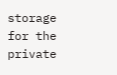storage for the private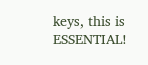keys, this is ESSENTIAL!